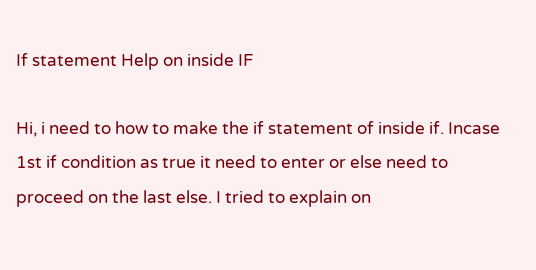If statement Help on inside IF

Hi, i need to how to make the if statement of inside if. Incase 1st if condition as true it need to enter or else need to proceed on the last else. I tried to explain on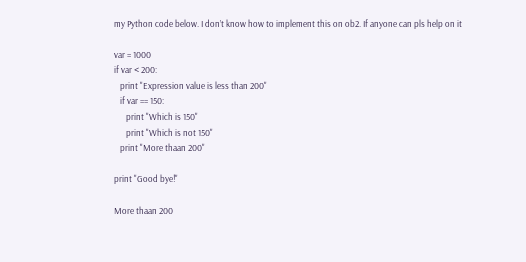my Python code below. I don’t know how to implement this on ob2. If anyone can pls help on it

var = 1000
if var < 200:
   print "Expression value is less than 200"
   if var == 150:
      print "Which is 150"
      print "Which is not 150"
   print "More thaan 200"

print "Good bye!"

More thaan 200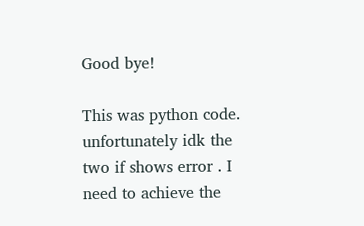Good bye!

This was python code. unfortunately idk the two if shows error . I need to achieve the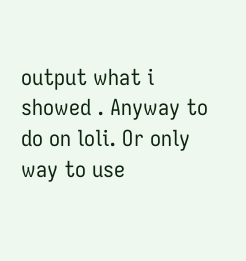output what i showed . Anyway to do on loli. Or only way to use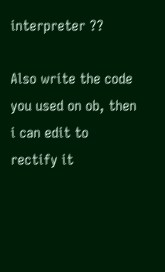interpreter ??

Also write the code you used on ob, then i can edit to rectify it